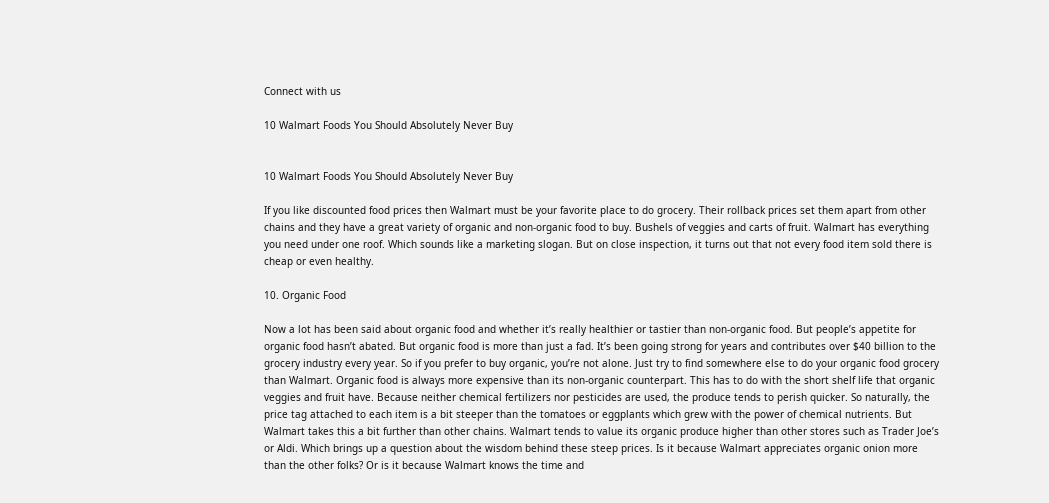Connect with us

10 Walmart Foods You Should Absolutely Never Buy


10 Walmart Foods You Should Absolutely Never Buy

If you like discounted food prices then Walmart must be your favorite place to do grocery. Their rollback prices set them apart from other chains and they have a great variety of organic and non-organic food to buy. Bushels of veggies and carts of fruit. Walmart has everything you need under one roof. Which sounds like a marketing slogan. But on close inspection, it turns out that not every food item sold there is cheap or even healthy.

10. Organic Food

Now a lot has been said about organic food and whether it’s really healthier or tastier than non-organic food. But people’s appetite for organic food hasn’t abated. But organic food is more than just a fad. It’s been going strong for years and contributes over $40 billion to the grocery industry every year. So if you prefer to buy organic, you’re not alone. Just try to find somewhere else to do your organic food grocery than Walmart. Organic food is always more expensive than its non-organic counterpart. This has to do with the short shelf life that organic veggies and fruit have. Because neither chemical fertilizers nor pesticides are used, the produce tends to perish quicker. So naturally, the price tag attached to each item is a bit steeper than the tomatoes or eggplants which grew with the power of chemical nutrients. But Walmart takes this a bit further than other chains. Walmart tends to value its organic produce higher than other stores such as Trader Joe’s or Aldi. Which brings up a question about the wisdom behind these steep prices. Is it because Walmart appreciates organic onion more than the other folks? Or is it because Walmart knows the time and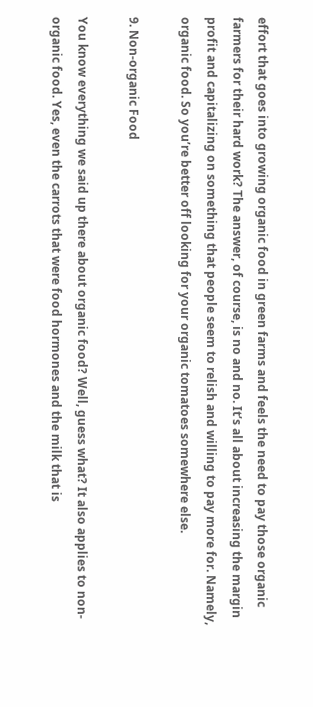effort that goes into growing organic food in green farms and feels the need to pay those organic farmers for their hard work? The answer, of course, is no and no. It’s all about increasing the margin profit and capitalizing on something that people seem to relish and willing to pay more for. Namely, organic food. So you’re better off looking for your organic tomatoes somewhere else.

9. Non-organic Food

You know everything we said up there about organic food? Well, guess what? It also applies to non-organic food. Yes, even the carrots that were food hormones and the milk that is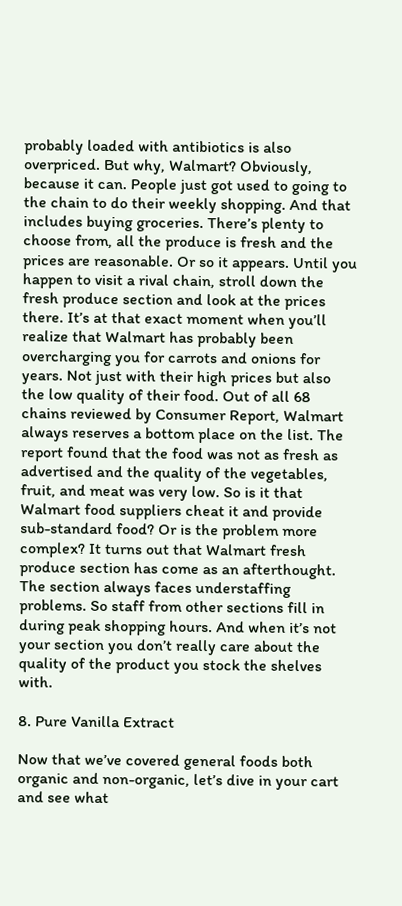probably loaded with antibiotics is also overpriced. But why, Walmart? Obviously, because it can. People just got used to going to the chain to do their weekly shopping. And that includes buying groceries. There’s plenty to choose from, all the produce is fresh and the prices are reasonable. Or so it appears. Until you happen to visit a rival chain, stroll down the fresh produce section and look at the prices there. It’s at that exact moment when you’ll realize that Walmart has probably been overcharging you for carrots and onions for years. Not just with their high prices but also the low quality of their food. Out of all 68 chains reviewed by Consumer Report, Walmart always reserves a bottom place on the list. The report found that the food was not as fresh as advertised and the quality of the vegetables, fruit, and meat was very low. So is it that Walmart food suppliers cheat it and provide sub-standard food? Or is the problem more complex? It turns out that Walmart fresh produce section has come as an afterthought. The section always faces understaffing problems. So staff from other sections fill in during peak shopping hours. And when it’s not your section you don’t really care about the quality of the product you stock the shelves with.

8. Pure Vanilla Extract

Now that we’ve covered general foods both organic and non-organic, let’s dive in your cart and see what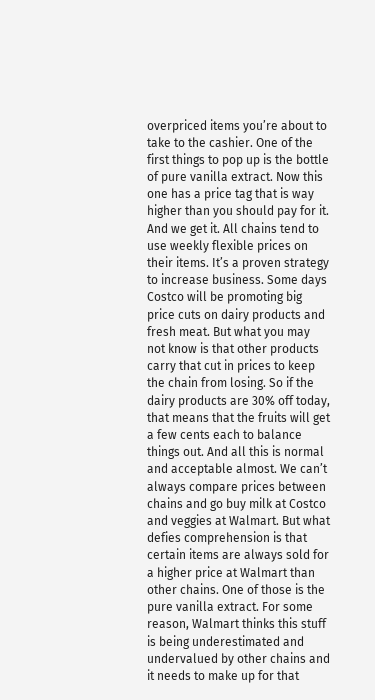overpriced items you’re about to take to the cashier. One of the first things to pop up is the bottle of pure vanilla extract. Now this one has a price tag that is way higher than you should pay for it. And we get it. All chains tend to use weekly flexible prices on their items. It’s a proven strategy to increase business. Some days Costco will be promoting big price cuts on dairy products and fresh meat. But what you may not know is that other products carry that cut in prices to keep the chain from losing. So if the dairy products are 30% off today, that means that the fruits will get a few cents each to balance things out. And all this is normal and acceptable almost. We can’t always compare prices between chains and go buy milk at Costco and veggies at Walmart. But what defies comprehension is that certain items are always sold for a higher price at Walmart than other chains. One of those is the pure vanilla extract. For some reason, Walmart thinks this stuff is being underestimated and undervalued by other chains and it needs to make up for that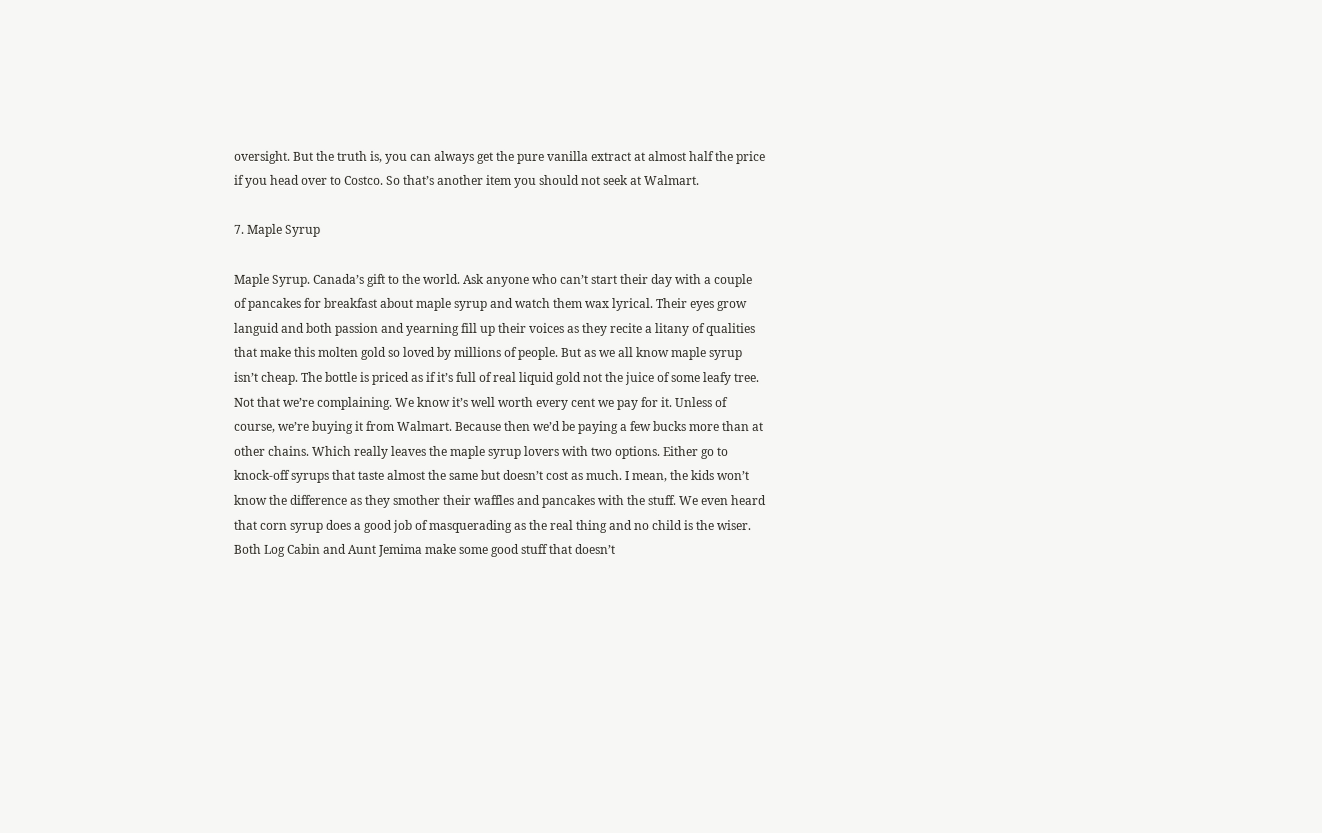oversight. But the truth is, you can always get the pure vanilla extract at almost half the price if you head over to Costco. So that’s another item you should not seek at Walmart.

7. Maple Syrup

Maple Syrup. Canada’s gift to the world. Ask anyone who can’t start their day with a couple of pancakes for breakfast about maple syrup and watch them wax lyrical. Their eyes grow languid and both passion and yearning fill up their voices as they recite a litany of qualities that make this molten gold so loved by millions of people. But as we all know maple syrup isn’t cheap. The bottle is priced as if it’s full of real liquid gold not the juice of some leafy tree. Not that we’re complaining. We know it’s well worth every cent we pay for it. Unless of course, we’re buying it from Walmart. Because then we’d be paying a few bucks more than at other chains. Which really leaves the maple syrup lovers with two options. Either go to knock-off syrups that taste almost the same but doesn’t cost as much. I mean, the kids won’t know the difference as they smother their waffles and pancakes with the stuff. We even heard that corn syrup does a good job of masquerading as the real thing and no child is the wiser. Both Log Cabin and Aunt Jemima make some good stuff that doesn’t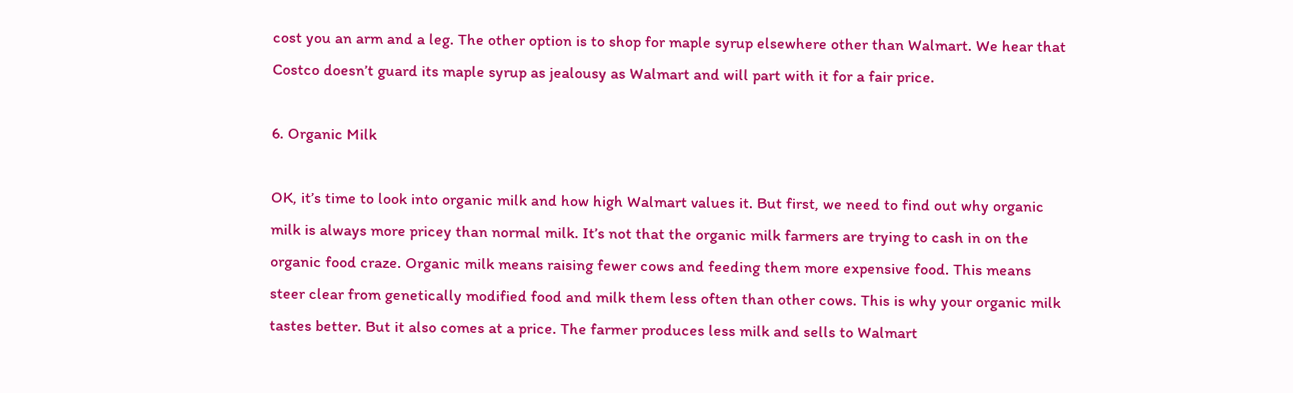cost you an arm and a leg. The other option is to shop for maple syrup elsewhere other than Walmart. We hear that Costco doesn’t guard its maple syrup as jealousy as Walmart and will part with it for a fair price.

6. Organic Milk

OK, it’s time to look into organic milk and how high Walmart values it. But first, we need to find out why organic milk is always more pricey than normal milk. It’s not that the organic milk farmers are trying to cash in on the organic food craze. Organic milk means raising fewer cows and feeding them more expensive food. This means steer clear from genetically modified food and milk them less often than other cows. This is why your organic milk tastes better. But it also comes at a price. The farmer produces less milk and sells to Walmart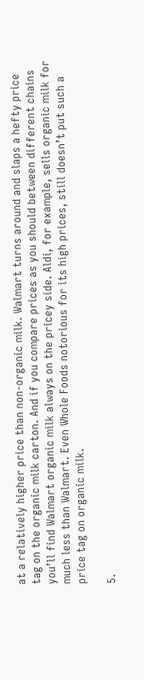at a relatively higher price than non-organic milk. Walmart turns around and slaps a hefty price tag on the organic milk carton. And if you compare prices as you should between different chains you’ll find Walmart organic milk always on the pricey side. Aldi, for example, sells organic milk for much less than Walmart. Even Whole Foods notorious for its high prices, still doesn’t put such a price tag on organic milk.

5.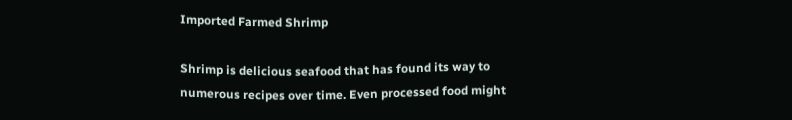Imported Farmed Shrimp

Shrimp is delicious seafood that has found its way to numerous recipes over time. Even processed food might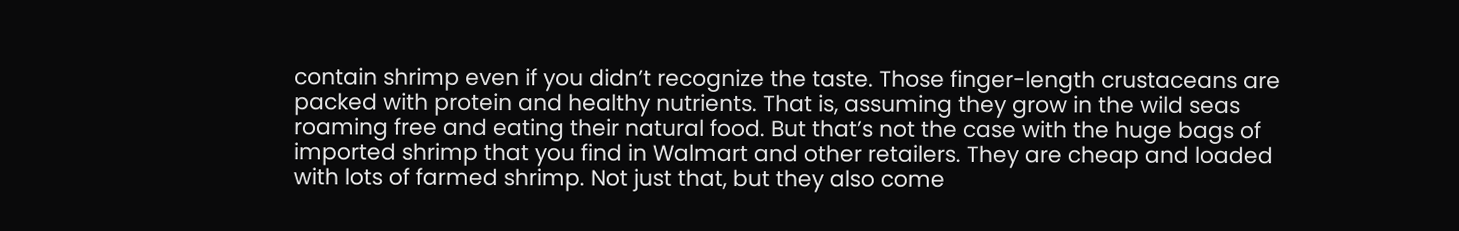contain shrimp even if you didn’t recognize the taste. Those finger-length crustaceans are packed with protein and healthy nutrients. That is, assuming they grow in the wild seas roaming free and eating their natural food. But that’s not the case with the huge bags of imported shrimp that you find in Walmart and other retailers. They are cheap and loaded with lots of farmed shrimp. Not just that, but they also come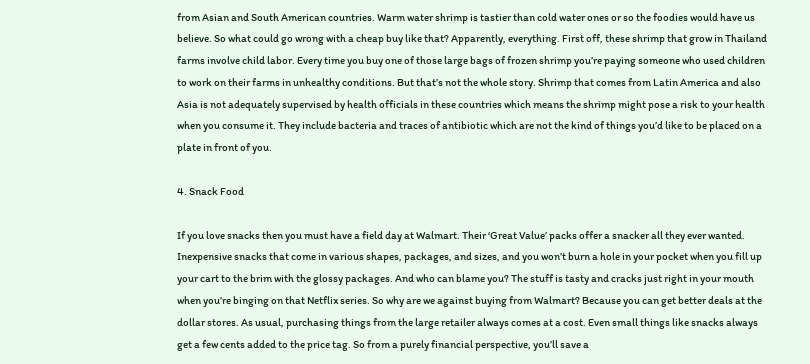from Asian and South American countries. Warm water shrimp is tastier than cold water ones or so the foodies would have us believe. So what could go wrong with a cheap buy like that? Apparently, everything. First off, these shrimp that grow in Thailand farms involve child labor. Every time you buy one of those large bags of frozen shrimp you’re paying someone who used children to work on their farms in unhealthy conditions. But that’s not the whole story. Shrimp that comes from Latin America and also Asia is not adequately supervised by health officials in these countries which means the shrimp might pose a risk to your health when you consume it. They include bacteria and traces of antibiotic which are not the kind of things you’d like to be placed on a plate in front of you.

4. Snack Food

If you love snacks then you must have a field day at Walmart. Their ‘Great Value’ packs offer a snacker all they ever wanted. Inexpensive snacks that come in various shapes, packages, and sizes, and you won’t burn a hole in your pocket when you fill up your cart to the brim with the glossy packages. And who can blame you? The stuff is tasty and cracks just right in your mouth when you’re binging on that Netflix series. So why are we against buying from Walmart? Because you can get better deals at the dollar stores. As usual, purchasing things from the large retailer always comes at a cost. Even small things like snacks always get a few cents added to the price tag. So from a purely financial perspective, you’ll save a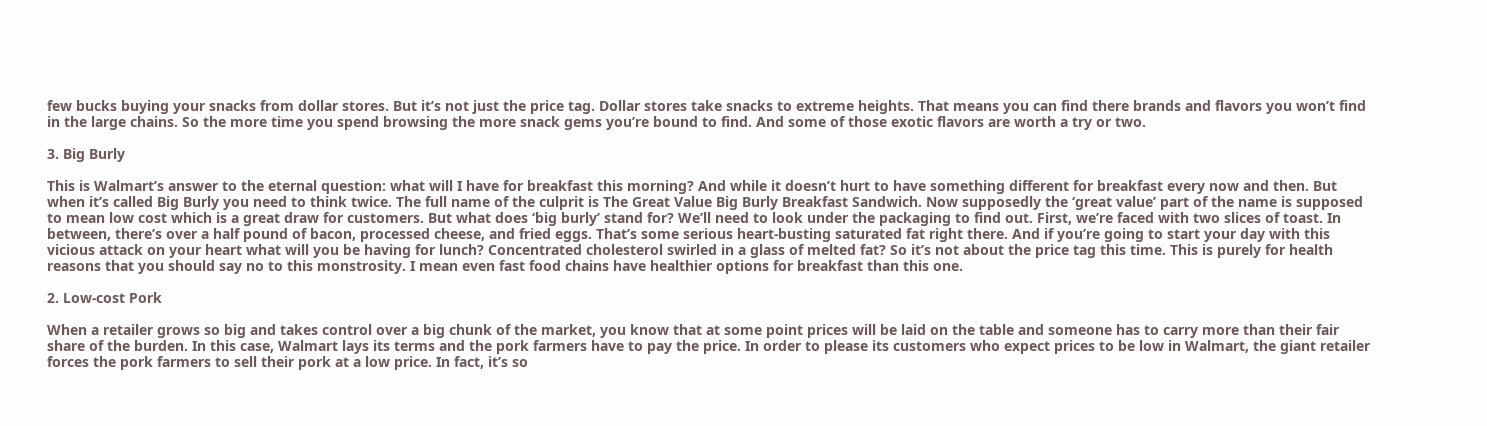few bucks buying your snacks from dollar stores. But it’s not just the price tag. Dollar stores take snacks to extreme heights. That means you can find there brands and flavors you won’t find in the large chains. So the more time you spend browsing the more snack gems you’re bound to find. And some of those exotic flavors are worth a try or two.

3. Big Burly

This is Walmart’s answer to the eternal question: what will I have for breakfast this morning? And while it doesn’t hurt to have something different for breakfast every now and then. But when it’s called Big Burly you need to think twice. The full name of the culprit is The Great Value Big Burly Breakfast Sandwich. Now supposedly the ‘great value’ part of the name is supposed to mean low cost which is a great draw for customers. But what does ‘big burly’ stand for? We’ll need to look under the packaging to find out. First, we’re faced with two slices of toast. In between, there’s over a half pound of bacon, processed cheese, and fried eggs. That’s some serious heart-busting saturated fat right there. And if you’re going to start your day with this vicious attack on your heart what will you be having for lunch? Concentrated cholesterol swirled in a glass of melted fat? So it’s not about the price tag this time. This is purely for health reasons that you should say no to this monstrosity. I mean even fast food chains have healthier options for breakfast than this one.

2. Low-cost Pork

When a retailer grows so big and takes control over a big chunk of the market, you know that at some point prices will be laid on the table and someone has to carry more than their fair share of the burden. In this case, Walmart lays its terms and the pork farmers have to pay the price. In order to please its customers who expect prices to be low in Walmart, the giant retailer forces the pork farmers to sell their pork at a low price. In fact, it’s so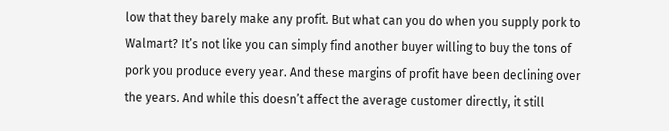low that they barely make any profit. But what can you do when you supply pork to Walmart? It’s not like you can simply find another buyer willing to buy the tons of pork you produce every year. And these margins of profit have been declining over the years. And while this doesn’t affect the average customer directly, it still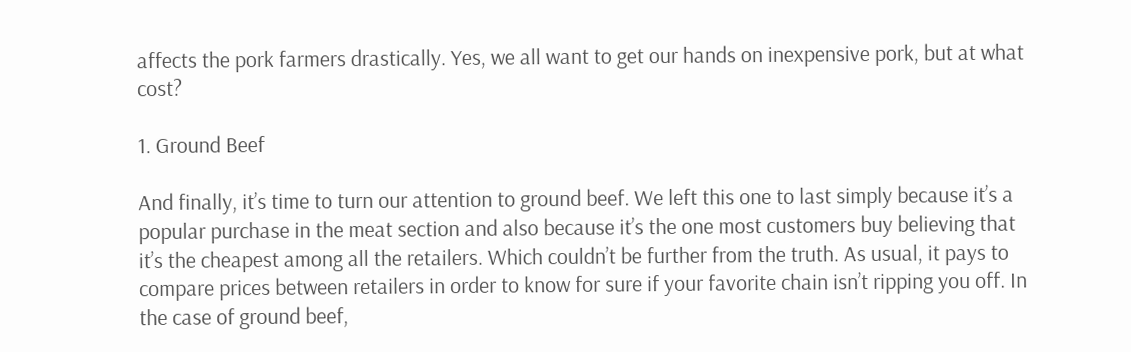affects the pork farmers drastically. Yes, we all want to get our hands on inexpensive pork, but at what cost?

1. Ground Beef

And finally, it’s time to turn our attention to ground beef. We left this one to last simply because it’s a popular purchase in the meat section and also because it’s the one most customers buy believing that it’s the cheapest among all the retailers. Which couldn’t be further from the truth. As usual, it pays to compare prices between retailers in order to know for sure if your favorite chain isn’t ripping you off. In the case of ground beef,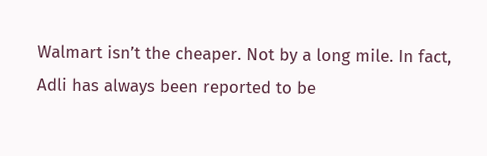Walmart isn’t the cheaper. Not by a long mile. In fact, Adli has always been reported to be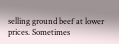selling ground beef at lower prices. Sometimes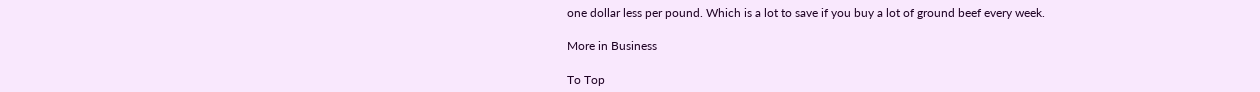one dollar less per pound. Which is a lot to save if you buy a lot of ground beef every week.

More in Business

To Top